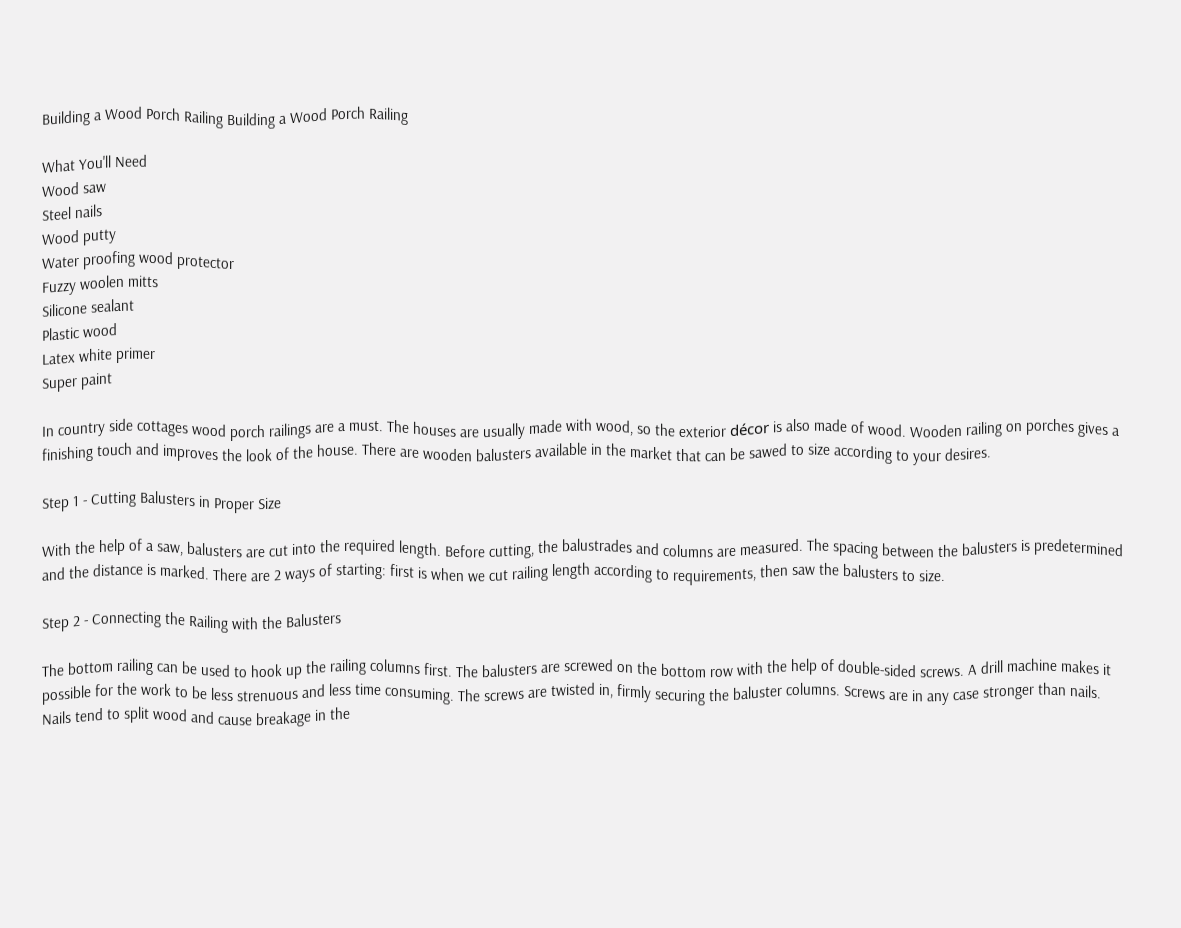Building a Wood Porch Railing Building a Wood Porch Railing

What You'll Need
Wood saw
Steel nails
Wood putty
Water proofing wood protector
Fuzzy woolen mitts
Silicone sealant
Plastic wood
Latex white primer
Super paint

In country side cottages wood porch railings are a must. The houses are usually made with wood, so the exterior décor is also made of wood. Wooden railing on porches gives a finishing touch and improves the look of the house. There are wooden balusters available in the market that can be sawed to size according to your desires.

Step 1 - Cutting Balusters in Proper Size

With the help of a saw, balusters are cut into the required length. Before cutting, the balustrades and columns are measured. The spacing between the balusters is predetermined and the distance is marked. There are 2 ways of starting: first is when we cut railing length according to requirements, then saw the balusters to size.

Step 2 - Connecting the Railing with the Balusters

The bottom railing can be used to hook up the railing columns first. The balusters are screwed on the bottom row with the help of double-sided screws. A drill machine makes it possible for the work to be less strenuous and less time consuming. The screws are twisted in, firmly securing the baluster columns. Screws are in any case stronger than nails. Nails tend to split wood and cause breakage in the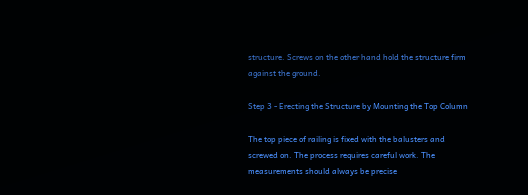structure. Screws on the other hand hold the structure firm against the ground.

Step 3 - Erecting the Structure by Mounting the Top Column

The top piece of railing is fixed with the balusters and screwed on. The process requires careful work. The measurements should always be precise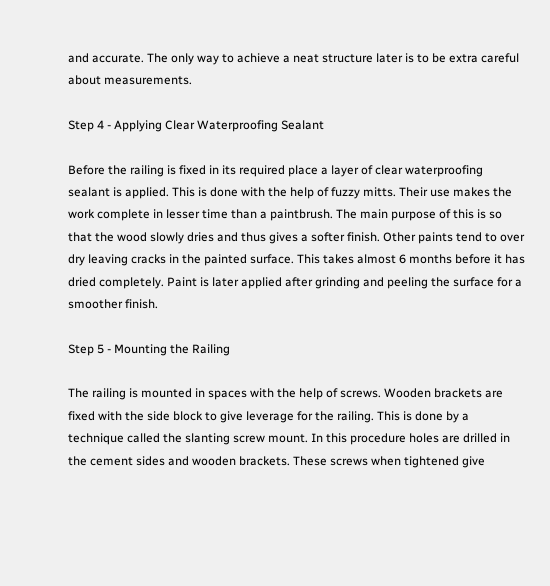and accurate. The only way to achieve a neat structure later is to be extra careful about measurements.

Step 4 - Applying Clear Waterproofing Sealant

Before the railing is fixed in its required place a layer of clear waterproofing sealant is applied. This is done with the help of fuzzy mitts. Their use makes the work complete in lesser time than a paintbrush. The main purpose of this is so that the wood slowly dries and thus gives a softer finish. Other paints tend to over dry leaving cracks in the painted surface. This takes almost 6 months before it has dried completely. Paint is later applied after grinding and peeling the surface for a smoother finish.

Step 5 - Mounting the Railing

The railing is mounted in spaces with the help of screws. Wooden brackets are fixed with the side block to give leverage for the railing. This is done by a technique called the slanting screw mount. In this procedure holes are drilled in the cement sides and wooden brackets. These screws when tightened give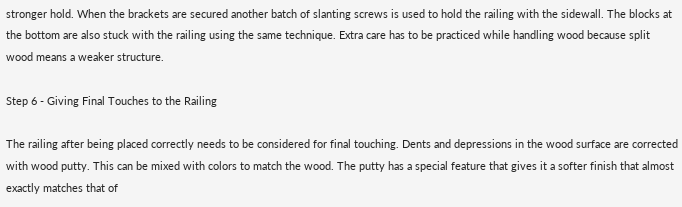stronger hold. When the brackets are secured another batch of slanting screws is used to hold the railing with the sidewall. The blocks at the bottom are also stuck with the railing using the same technique. Extra care has to be practiced while handling wood because split wood means a weaker structure.

Step 6 - Giving Final Touches to the Railing

The railing after being placed correctly needs to be considered for final touching. Dents and depressions in the wood surface are corrected with wood putty. This can be mixed with colors to match the wood. The putty has a special feature that gives it a softer finish that almost exactly matches that of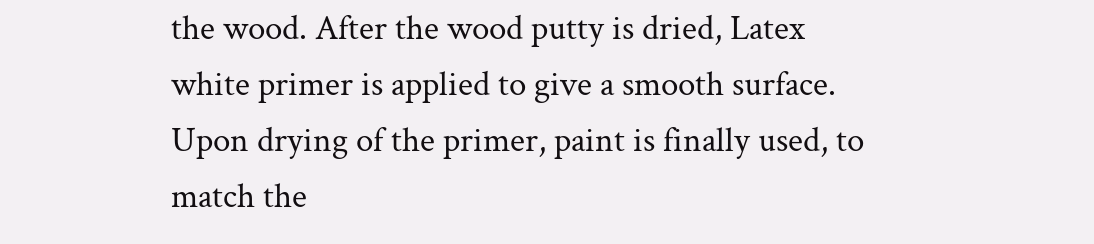the wood. After the wood putty is dried, Latex white primer is applied to give a smooth surface. Upon drying of the primer, paint is finally used, to match the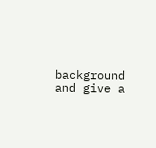background and give a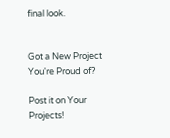final look.


Got a New Project You're Proud of?

Post it on Your Projects!